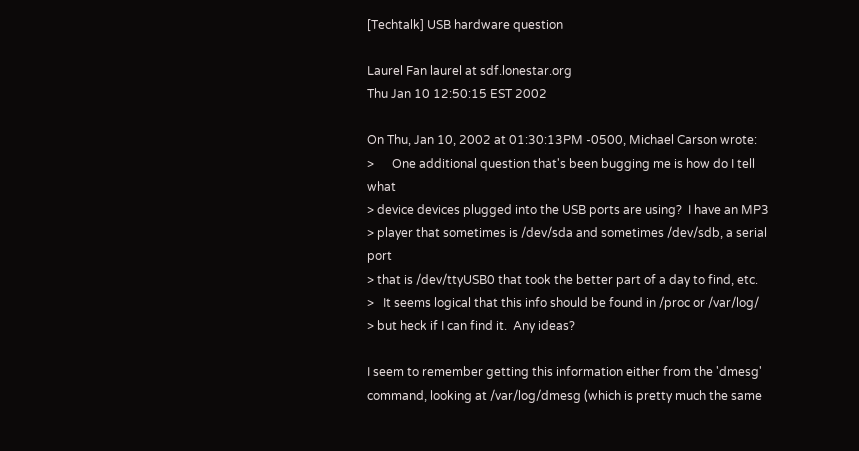[Techtalk] USB hardware question

Laurel Fan laurel at sdf.lonestar.org
Thu Jan 10 12:50:15 EST 2002

On Thu, Jan 10, 2002 at 01:30:13PM -0500, Michael Carson wrote:
>      One additional question that's been bugging me is how do I tell what
> device devices plugged into the USB ports are using?  I have an MP3
> player that sometimes is /dev/sda and sometimes /dev/sdb, a serial port
> that is /dev/ttyUSB0 that took the better part of a day to find, etc.
>   It seems logical that this info should be found in /proc or /var/log/
> but heck if I can find it.  Any ideas?

I seem to remember getting this information either from the 'dmesg'
command, looking at /var/log/dmesg (which is pretty much the same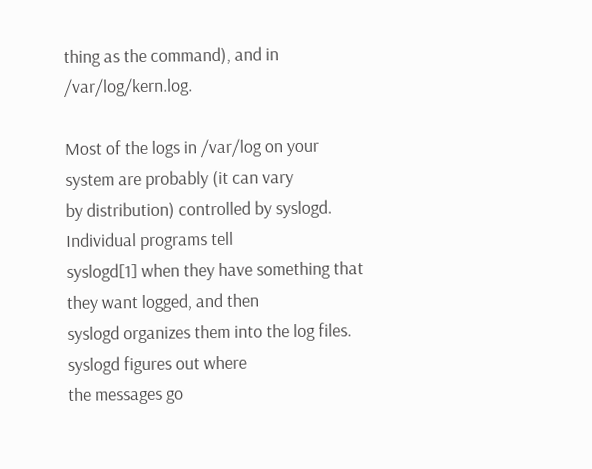thing as the command), and in /var/log/kern.log.

Most of the logs in /var/log on your system are probably (it can vary
by distribution) controlled by syslogd.  Individual programs tell
syslogd[1] when they have something that they want logged, and then
syslogd organizes them into the log files.  syslogd figures out where
the messages go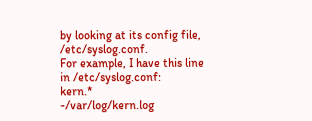by looking at its config file, /etc/syslog.conf.
For example, I have this line in /etc/syslog.conf:
kern.*               -/var/log/kern.log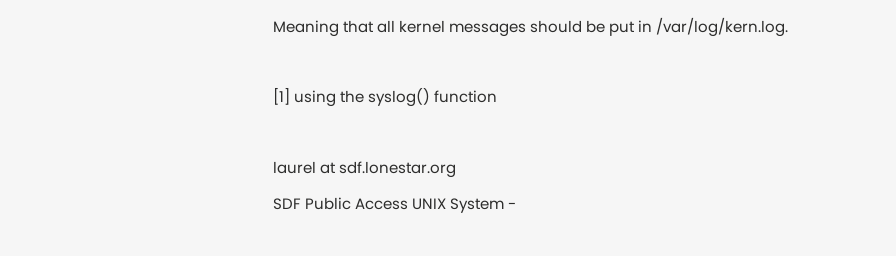Meaning that all kernel messages should be put in /var/log/kern.log.

[1] using the syslog() function

laurel at sdf.lonestar.org
SDF Public Access UNIX System -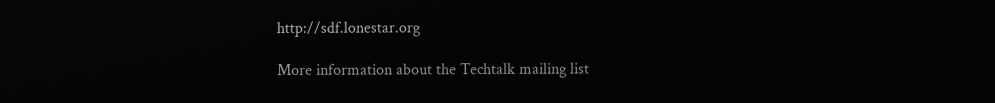http://sdf.lonestar.org

More information about the Techtalk mailing list